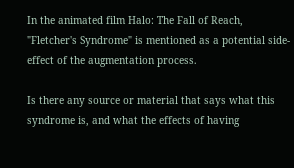In the animated film Halo: The Fall of Reach, "Fletcher's Syndrome" is mentioned as a potential side-effect of the augmentation process.

Is there any source or material that says what this syndrome is, and what the effects of having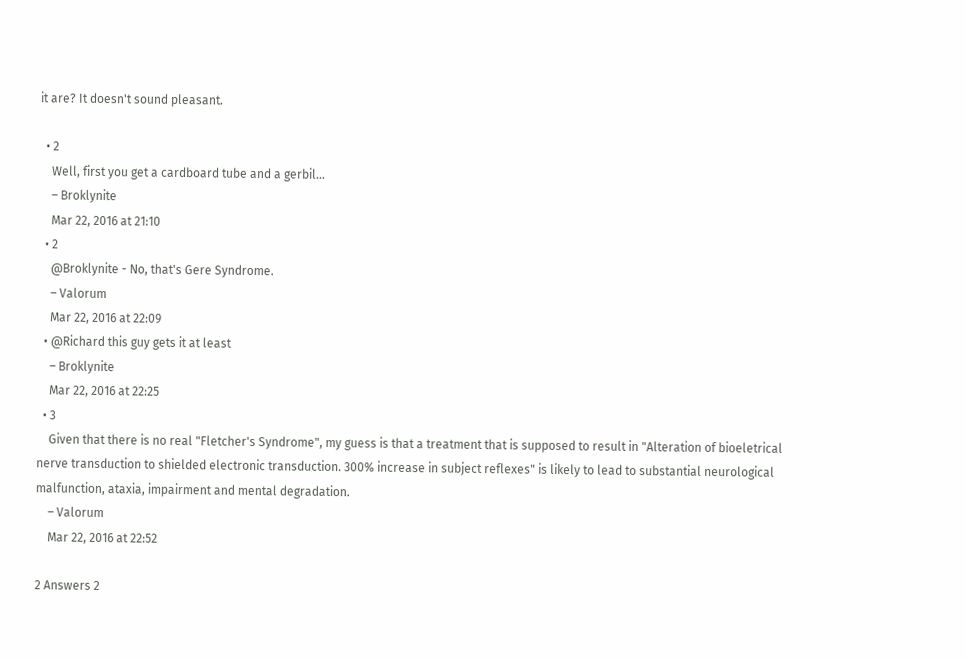it are? It doesn't sound pleasant.

  • 2
    Well, first you get a cardboard tube and a gerbil...
    – Broklynite
    Mar 22, 2016 at 21:10
  • 2
    @Broklynite - No, that's Gere Syndrome.
    – Valorum
    Mar 22, 2016 at 22:09
  • @Richard this guy gets it at least
    – Broklynite
    Mar 22, 2016 at 22:25
  • 3
    Given that there is no real "Fletcher's Syndrome", my guess is that a treatment that is supposed to result in "Alteration of bioeletrical nerve transduction to shielded electronic transduction. 300% increase in subject reflexes" is likely to lead to substantial neurological malfunction, ataxia, impairment and mental degradation.
    – Valorum
    Mar 22, 2016 at 22:52

2 Answers 2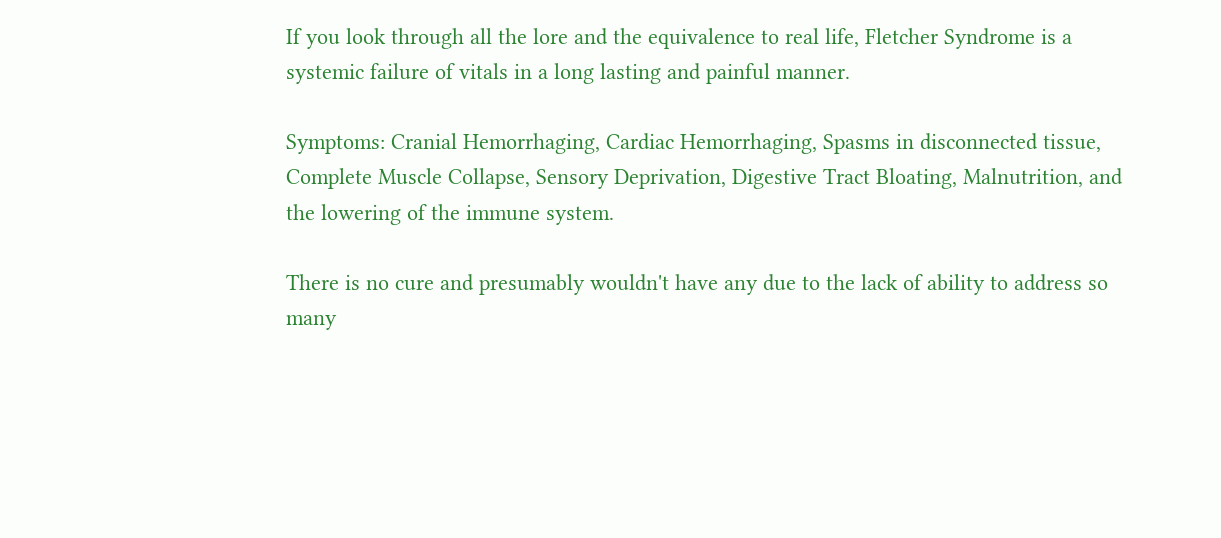If you look through all the lore and the equivalence to real life, Fletcher Syndrome is a systemic failure of vitals in a long lasting and painful manner.

Symptoms: Cranial Hemorrhaging, Cardiac Hemorrhaging, Spasms in disconnected tissue, Complete Muscle Collapse, Sensory Deprivation, Digestive Tract Bloating, Malnutrition, and the lowering of the immune system.

There is no cure and presumably wouldn't have any due to the lack of ability to address so many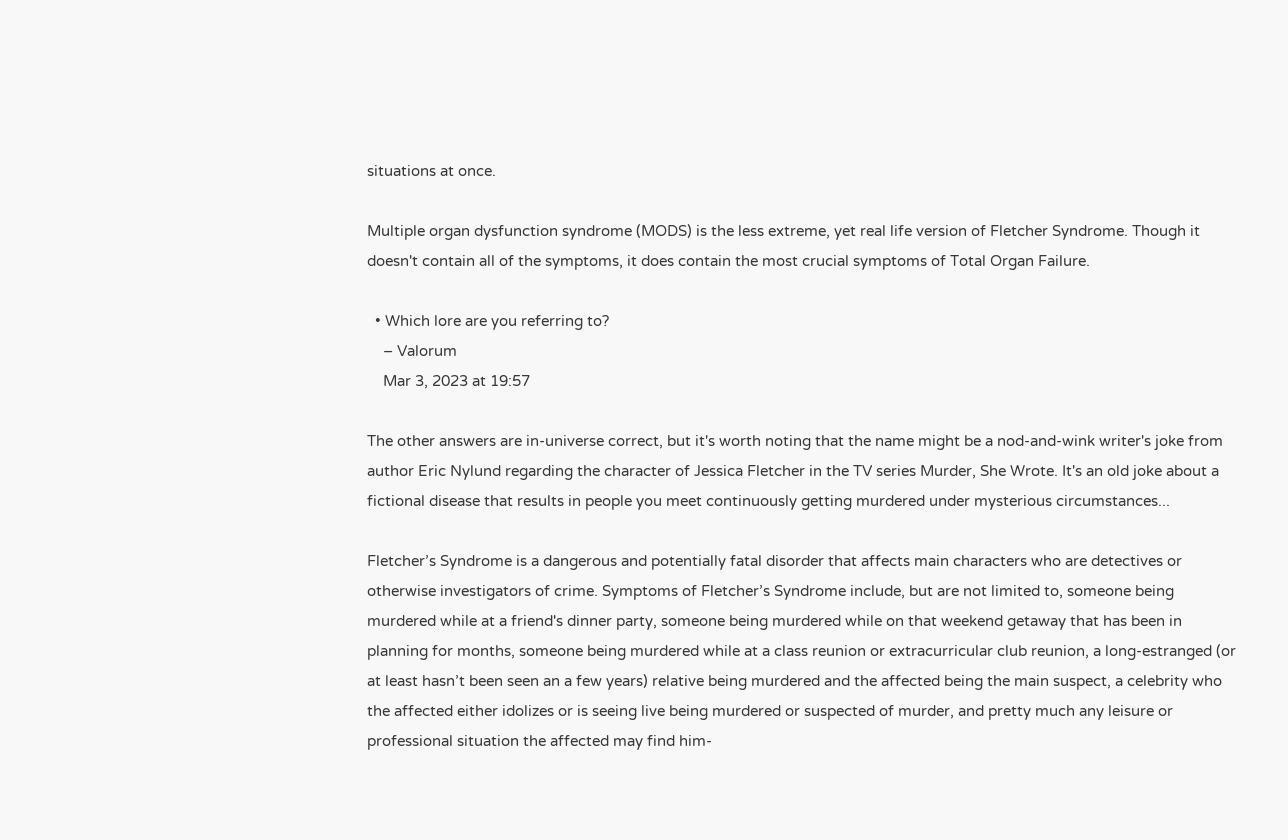situations at once.

Multiple organ dysfunction syndrome (MODS) is the less extreme, yet real life version of Fletcher Syndrome. Though it doesn't contain all of the symptoms, it does contain the most crucial symptoms of Total Organ Failure.

  • Which lore are you referring to?
    – Valorum
    Mar 3, 2023 at 19:57

The other answers are in-universe correct, but it's worth noting that the name might be a nod-and-wink writer's joke from author Eric Nylund regarding the character of Jessica Fletcher in the TV series Murder, She Wrote. It's an old joke about a fictional disease that results in people you meet continuously getting murdered under mysterious circumstances...

Fletcher’s Syndrome is a dangerous and potentially fatal disorder that affects main characters who are detectives or otherwise investigators of crime. Symptoms of Fletcher’s Syndrome include, but are not limited to, someone being murdered while at a friend's dinner party, someone being murdered while on that weekend getaway that has been in planning for months, someone being murdered while at a class reunion or extracurricular club reunion, a long-estranged (or at least hasn’t been seen an a few years) relative being murdered and the affected being the main suspect, a celebrity who the affected either idolizes or is seeing live being murdered or suspected of murder, and pretty much any leisure or professional situation the affected may find him-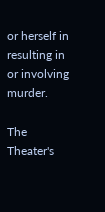or herself in resulting in or involving murder.

The Theater's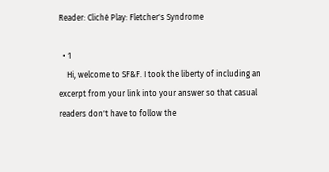Reader: Cliché Play: Fletcher's Syndrome

  • 1
    Hi, welcome to SF&F. I took the liberty of including an excerpt from your link into your answer so that casual readers don't have to follow the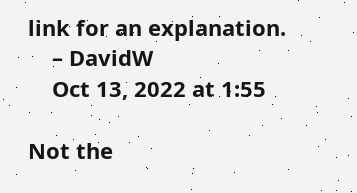link for an explanation.
    – DavidW
    Oct 13, 2022 at 1:55

Not the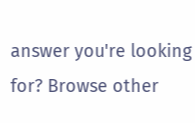answer you're looking for? Browse other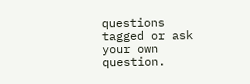questions tagged or ask your own question.